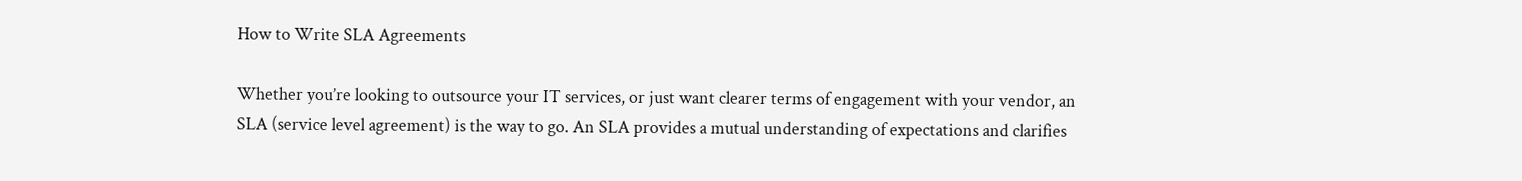How to Write SLA Agreements

Whether you’re looking to outsource your IT services, or just want clearer terms of engagement with your vendor, an SLA (service level agreement) is the way to go. An SLA provides a mutual understanding of expectations and clarifies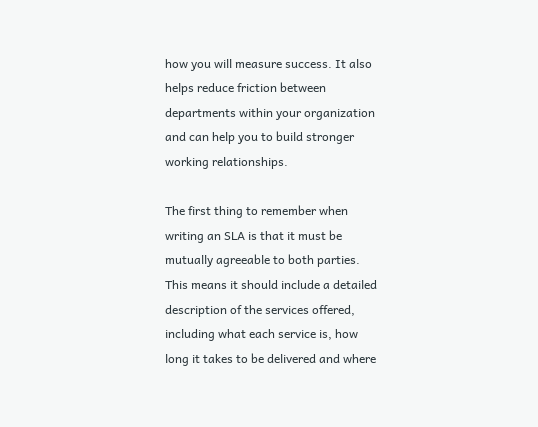how you will measure success. It also helps reduce friction between departments within your organization and can help you to build stronger working relationships.

The first thing to remember when writing an SLA is that it must be mutually agreeable to both parties. This means it should include a detailed description of the services offered, including what each service is, how long it takes to be delivered and where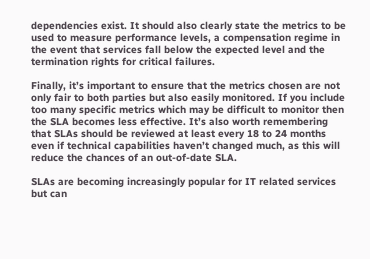dependencies exist. It should also clearly state the metrics to be used to measure performance levels, a compensation regime in the event that services fall below the expected level and the termination rights for critical failures.

Finally, it’s important to ensure that the metrics chosen are not only fair to both parties but also easily monitored. If you include too many specific metrics which may be difficult to monitor then the SLA becomes less effective. It’s also worth remembering that SLAs should be reviewed at least every 18 to 24 months even if technical capabilities haven’t changed much, as this will reduce the chances of an out-of-date SLA.

SLAs are becoming increasingly popular for IT related services but can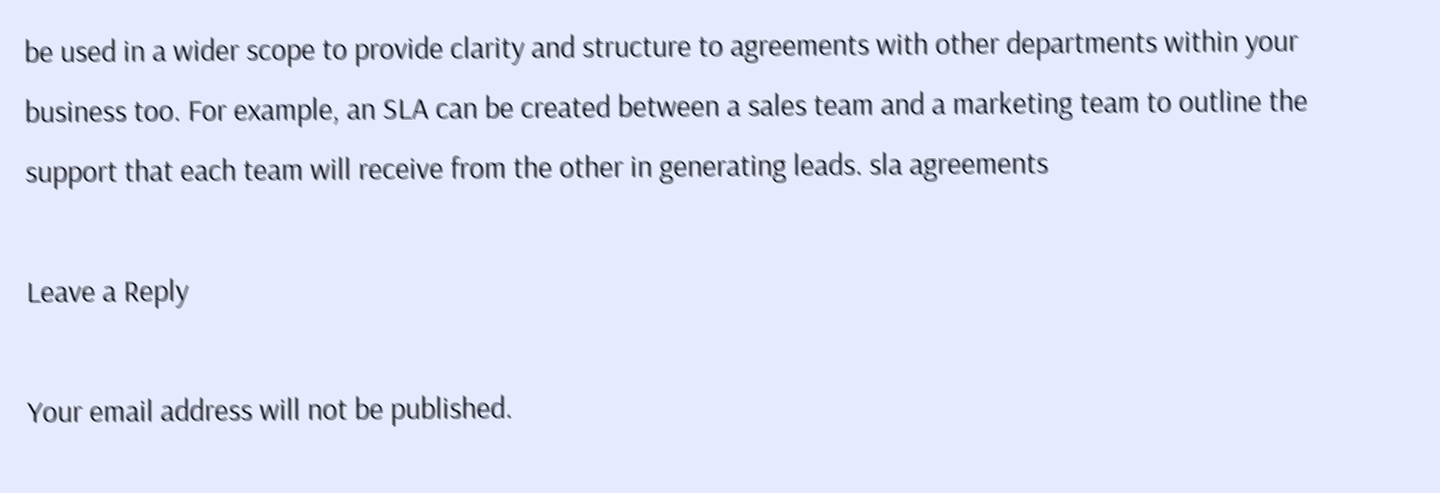be used in a wider scope to provide clarity and structure to agreements with other departments within your business too. For example, an SLA can be created between a sales team and a marketing team to outline the support that each team will receive from the other in generating leads. sla agreements

Leave a Reply

Your email address will not be published.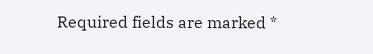Required fields are marked *